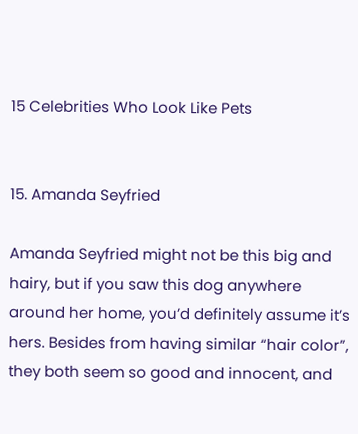15 Celebrities Who Look Like Pets


15. Amanda Seyfried

Amanda Seyfried might not be this big and hairy, but if you saw this dog anywhere around her home, you’d definitely assume it’s hers. Besides from having similar “hair color”, they both seem so good and innocent, and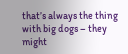that’s always the thing with big dogs – they might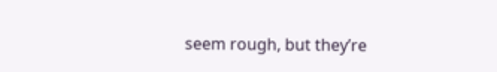seem rough, but they’re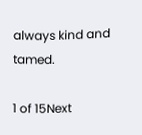always kind and tamed.

1 of 15Next